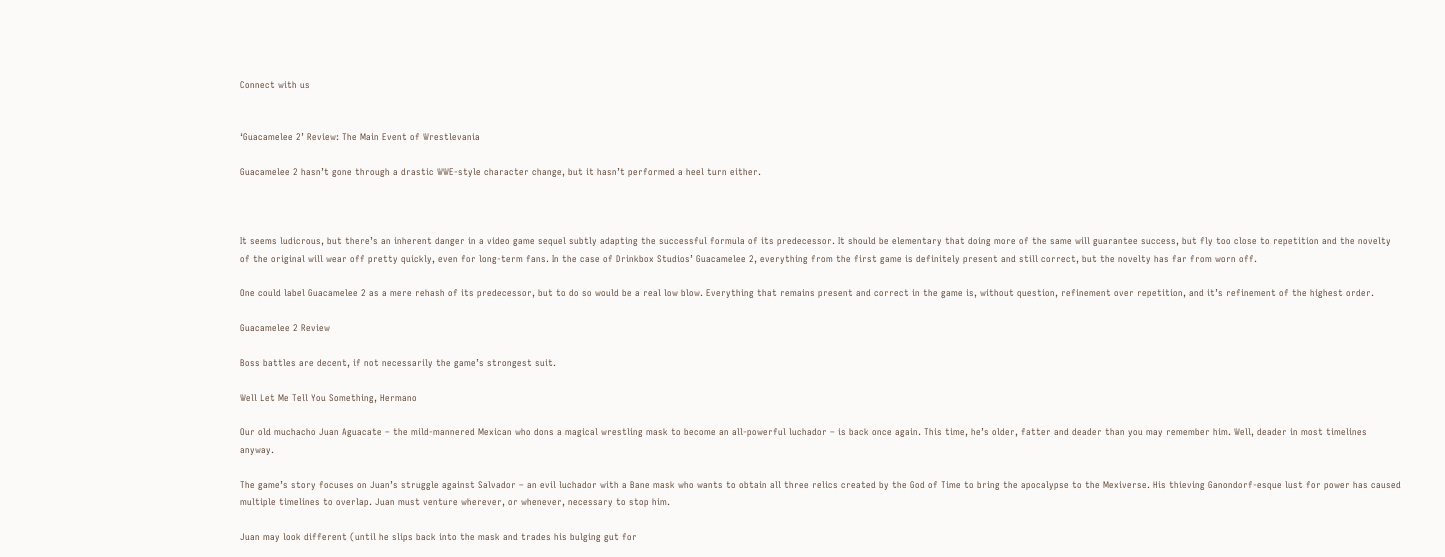Connect with us


‘Guacamelee 2’ Review: The Main Event of Wrestlevania

Guacamelee 2 hasn’t gone through a drastic WWE-style character change, but it hasn’t performed a heel turn either.



It seems ludicrous, but there’s an inherent danger in a video game sequel subtly adapting the successful formula of its predecessor. It should be elementary that doing more of the same will guarantee success, but fly too close to repetition and the novelty of the original will wear off pretty quickly, even for long-term fans. In the case of Drinkbox Studios’ Guacamelee 2, everything from the first game is definitely present and still correct, but the novelty has far from worn off.

One could label Guacamelee 2 as a mere rehash of its predecessor, but to do so would be a real low blow. Everything that remains present and correct in the game is, without question, refinement over repetition, and it’s refinement of the highest order.

Guacamelee 2 Review

Boss battles are decent, if not necessarily the game’s strongest suit.

Well Let Me Tell You Something, Hermano

Our old muchacho Juan Aguacate – the mild-mannered Mexican who dons a magical wrestling mask to become an all-powerful luchador – is back once again. This time, he’s older, fatter and deader than you may remember him. Well, deader in most timelines anyway.

The game’s story focuses on Juan’s struggle against Salvador – an evil luchador with a Bane mask who wants to obtain all three relics created by the God of Time to bring the apocalypse to the Mexiverse. His thieving Ganondorf-esque lust for power has caused multiple timelines to overlap. Juan must venture wherever, or whenever, necessary to stop him.

Juan may look different (until he slips back into the mask and trades his bulging gut for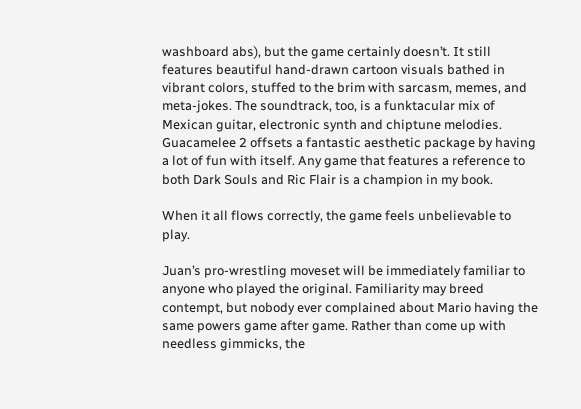washboard abs), but the game certainly doesn’t. It still features beautiful hand-drawn cartoon visuals bathed in vibrant colors, stuffed to the brim with sarcasm, memes, and meta-jokes. The soundtrack, too, is a funktacular mix of Mexican guitar, electronic synth and chiptune melodies. Guacamelee 2 offsets a fantastic aesthetic package by having a lot of fun with itself. Any game that features a reference to both Dark Souls and Ric Flair is a champion in my book.

When it all flows correctly, the game feels unbelievable to play.

Juan’s pro-wrestling moveset will be immediately familiar to anyone who played the original. Familiarity may breed contempt, but nobody ever complained about Mario having the same powers game after game. Rather than come up with needless gimmicks, the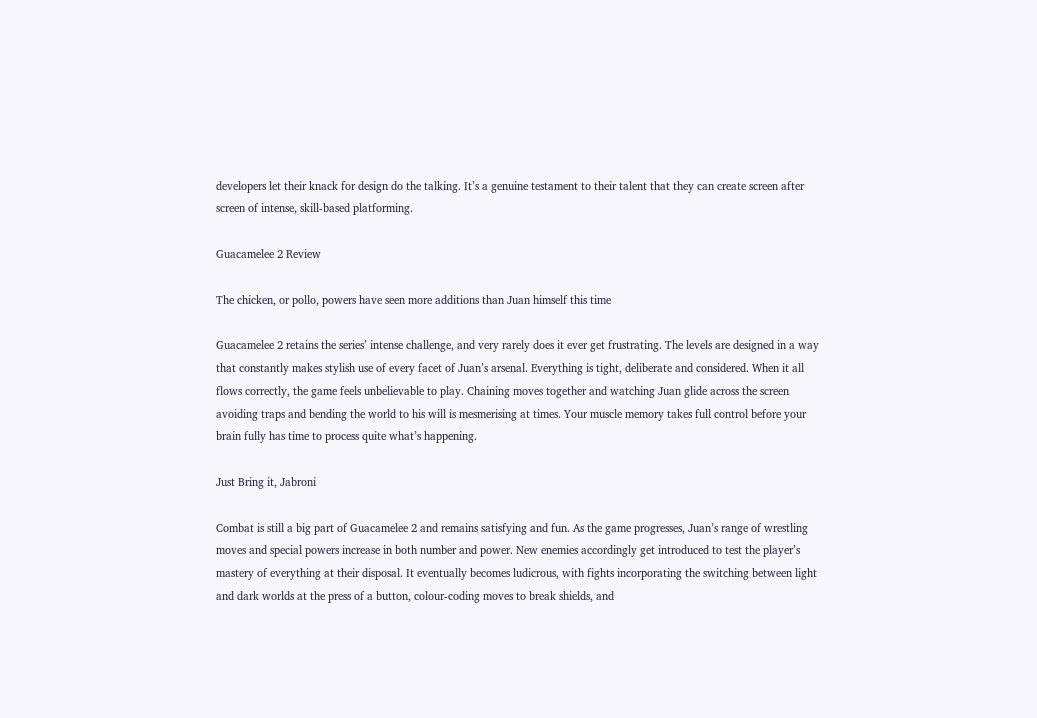developers let their knack for design do the talking. It’s a genuine testament to their talent that they can create screen after screen of intense, skill-based platforming.

Guacamelee 2 Review

The chicken, or pollo, powers have seen more additions than Juan himself this time

Guacamelee 2 retains the series’ intense challenge, and very rarely does it ever get frustrating. The levels are designed in a way that constantly makes stylish use of every facet of Juan’s arsenal. Everything is tight, deliberate and considered. When it all flows correctly, the game feels unbelievable to play. Chaining moves together and watching Juan glide across the screen avoiding traps and bending the world to his will is mesmerising at times. Your muscle memory takes full control before your brain fully has time to process quite what’s happening.

Just Bring it, Jabroni

Combat is still a big part of Guacamelee 2 and remains satisfying and fun. As the game progresses, Juan’s range of wrestling moves and special powers increase in both number and power. New enemies accordingly get introduced to test the player’s mastery of everything at their disposal. It eventually becomes ludicrous, with fights incorporating the switching between light and dark worlds at the press of a button, colour-coding moves to break shields, and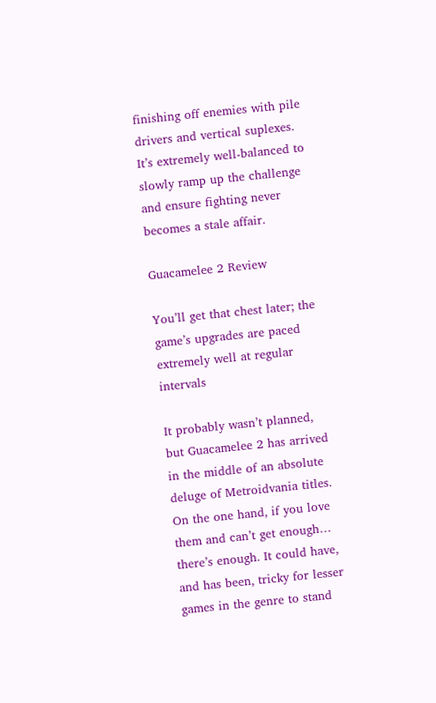finishing off enemies with pile drivers and vertical suplexes. It’s extremely well-balanced to slowly ramp up the challenge and ensure fighting never becomes a stale affair.

Guacamelee 2 Review

You’ll get that chest later; the game’s upgrades are paced extremely well at regular intervals

It probably wasn’t planned, but Guacamelee 2 has arrived in the middle of an absolute deluge of Metroidvania titles. On the one hand, if you love them and can’t get enough… there’s enough. It could have, and has been, tricky for lesser games in the genre to stand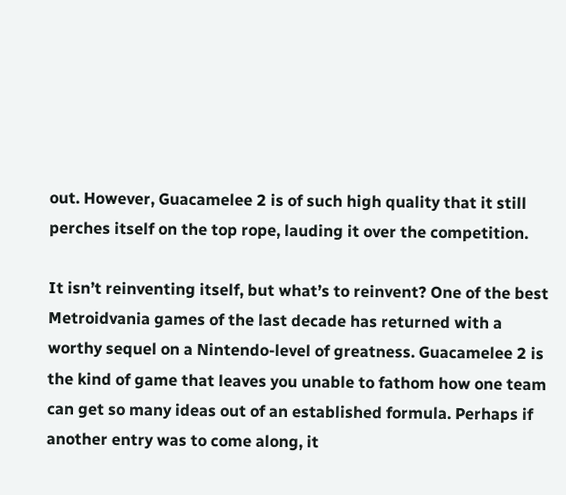out. However, Guacamelee 2 is of such high quality that it still perches itself on the top rope, lauding it over the competition.

It isn’t reinventing itself, but what’s to reinvent? One of the best Metroidvania games of the last decade has returned with a worthy sequel on a Nintendo-level of greatness. Guacamelee 2 is the kind of game that leaves you unable to fathom how one team can get so many ideas out of an established formula. Perhaps if another entry was to come along, it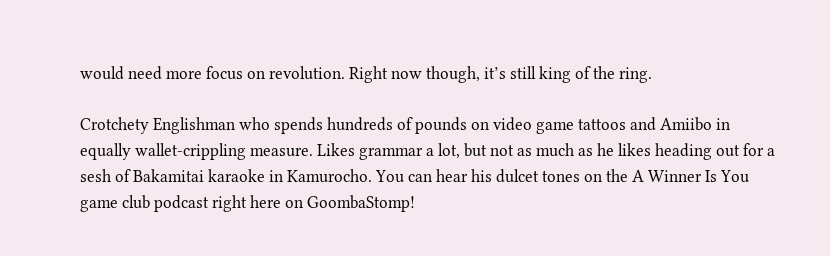would need more focus on revolution. Right now though, it’s still king of the ring.

Crotchety Englishman who spends hundreds of pounds on video game tattoos and Amiibo in equally wallet-crippling measure. Likes grammar a lot, but not as much as he likes heading out for a sesh of Bakamitai karaoke in Kamurocho. You can hear his dulcet tones on the A Winner Is You game club podcast right here on GoombaStomp!